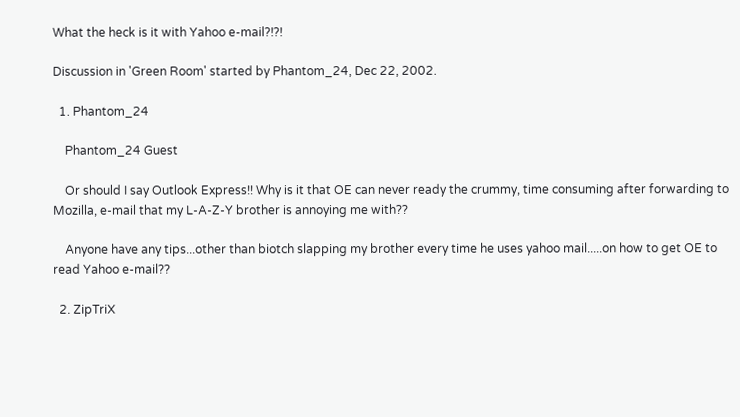What the heck is it with Yahoo e-mail?!?!

Discussion in 'Green Room' started by Phantom_24, Dec 22, 2002.

  1. Phantom_24

    Phantom_24 Guest

    Or should I say Outlook Express!! Why is it that OE can never ready the crummy, time consuming after forwarding to Mozilla, e-mail that my L-A-Z-Y brother is annoying me with??

    Anyone have any tips...other than biotch slapping my brother every time he uses yahoo mail.....on how to get OE to read Yahoo e-mail??

  2. ZipTriX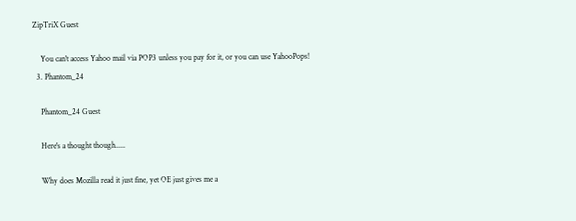ZipTriX Guest

    You can't access Yahoo mail via POP3 unless you pay for it, or you can use YahooPops!
  3. Phantom_24

    Phantom_24 Guest

    Here's a thought though.....

    Why does Mozilla read it just fine, yet OE just gives me a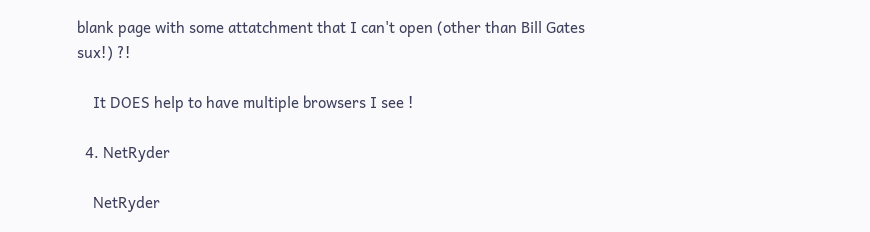blank page with some attatchment that I can't open (other than Bill Gates sux!) ?!

    It DOES help to have multiple browsers I see !

  4. NetRyder

    NetRyder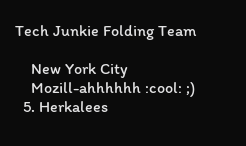Tech Junkie Folding Team

    New York City
    Mozill-ahhhhhh :cool: ;)
  5. Herkalees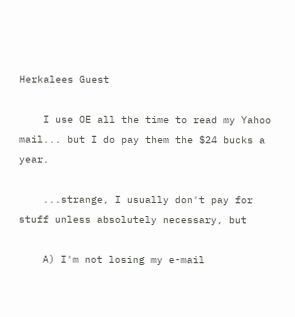Herkalees Guest

    I use OE all the time to read my Yahoo mail... but I do pay them the $24 bucks a year.

    ...strange, I usually don't pay for stuff unless absolutely necessary, but

    A) I'm not losing my e-mail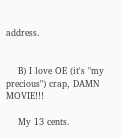address.


    B) I love OE (it's "my precious") crap, DAMN MOVIE!!!

    My 13 cents.